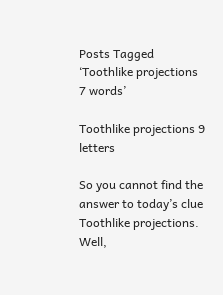Posts Tagged ‘Toothlike projections 7 words’

Toothlike projections 9 letters

So you cannot find the answer to today’s clue Toothlike projections. Well,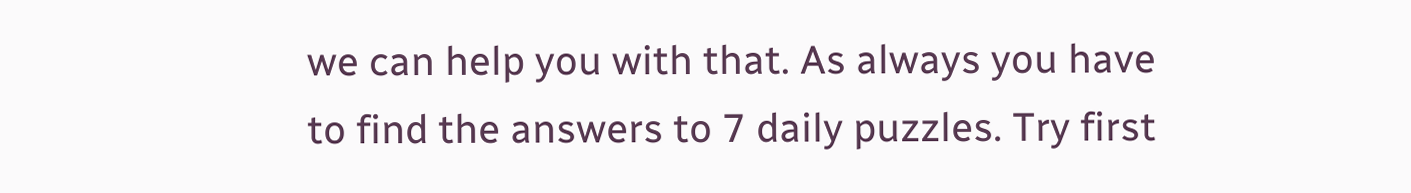we can help you with that. As always you have to find the answers to 7 daily puzzles. Try first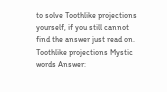to solve Toothlike projections yourself, if you still cannot find the answer just read on. Toothlike projections Mystic words Answer: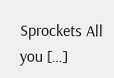Sprockets All you […]